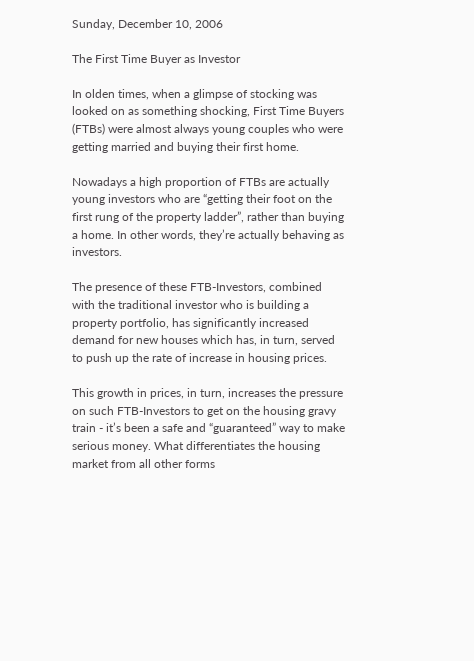Sunday, December 10, 2006

The First Time Buyer as Investor

In olden times, when a glimpse of stocking was looked on as something shocking, First Time Buyers (FTBs) were almost always young couples who were getting married and buying their first home.

Nowadays a high proportion of FTBs are actually young investors who are “getting their foot on the first rung of the property ladder”, rather than buying a home. In other words, they’re actually behaving as investors.

The presence of these FTB-Investors, combined with the traditional investor who is building a property portfolio, has significantly increased demand for new houses which has, in turn, served to push up the rate of increase in housing prices.

This growth in prices, in turn, increases the pressure on such FTB-Investors to get on the housing gravy train - it’s been a safe and “guaranteed” way to make serious money. What differentiates the housing market from all other forms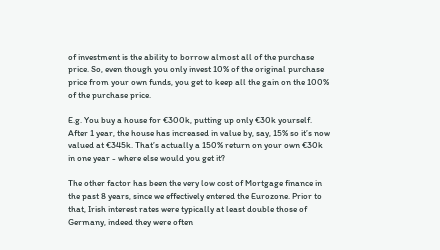of investment is the ability to borrow almost all of the purchase price. So, even though you only invest 10% of the original purchase price from your own funds, you get to keep all the gain on the 100% of the purchase price.

E.g. You buy a house for €300k, putting up only €30k yourself. After 1 year, the house has increased in value by, say, 15% so it’s now valued at €345k. That’s actually a 150% return on your own €30k in one year - where else would you get it?

The other factor has been the very low cost of Mortgage finance in the past 8 years, since we effectively entered the Eurozone. Prior to that, Irish interest rates were typically at least double those of Germany, indeed they were often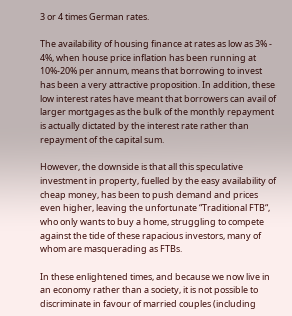3 or 4 times German rates.

The availability of housing finance at rates as low as 3% - 4%, when house price inflation has been running at 10%-20% per annum, means that borrowing to invest has been a very attractive proposition. In addition, these low interest rates have meant that borrowers can avail of larger mortgages as the bulk of the monthly repayment is actually dictated by the interest rate rather than repayment of the capital sum.

However, the downside is that all this speculative investment in property, fuelled by the easy availability of cheap money, has been to push demand and prices even higher, leaving the unfortunate “Traditional FTB“, who only wants to buy a home, struggling to compete against the tide of these rapacious investors, many of whom are masquerading as FTBs.

In these enlightened times, and because we now live in an economy rather than a society, it is not possible to discriminate in favour of married couples (including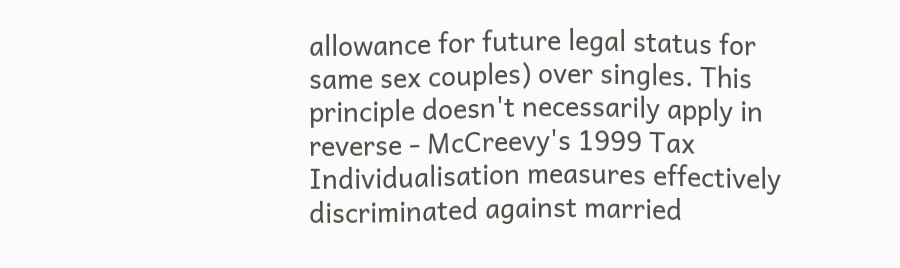allowance for future legal status for same sex couples) over singles. This principle doesn't necessarily apply in reverse - McCreevy's 1999 Tax Individualisation measures effectively discriminated against married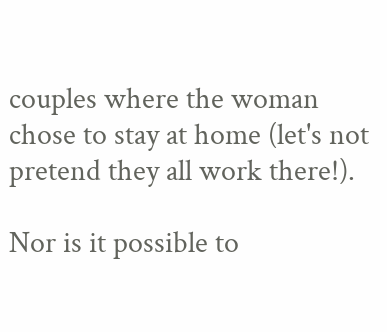couples where the woman chose to stay at home (let's not pretend they all work there!).

Nor is it possible to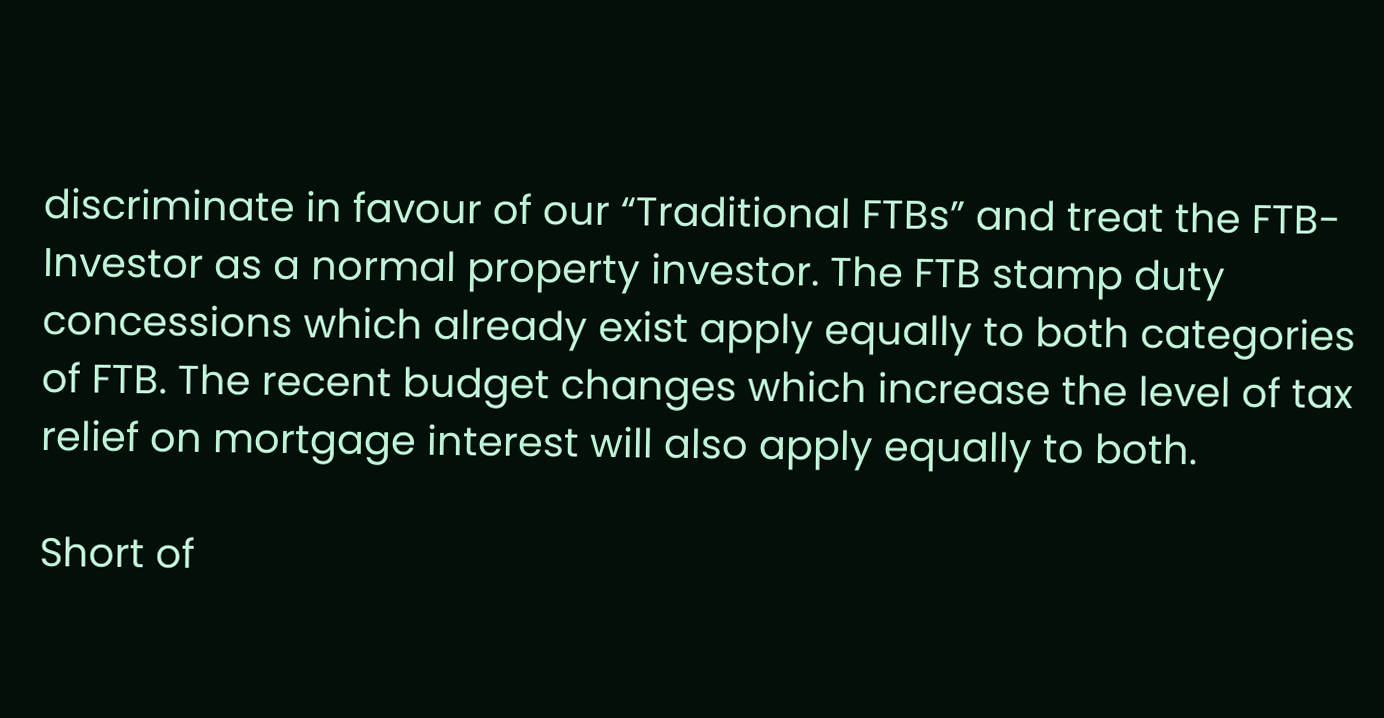discriminate in favour of our “Traditional FTBs” and treat the FTB-Investor as a normal property investor. The FTB stamp duty concessions which already exist apply equally to both categories of FTB. The recent budget changes which increase the level of tax relief on mortgage interest will also apply equally to both.

Short of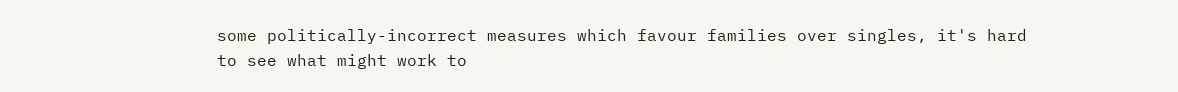some politically-incorrect measures which favour families over singles, it's hard to see what might work to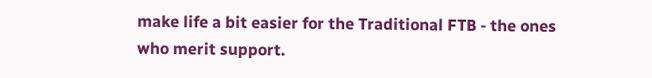make life a bit easier for the Traditional FTB - the ones who merit support.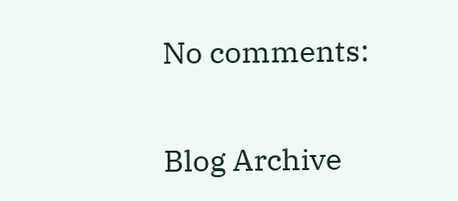No comments:

Blog Archive